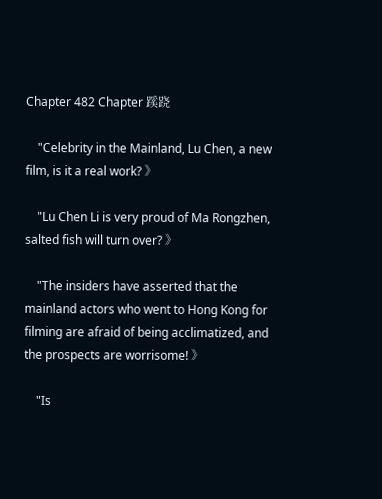Chapter 482 Chapter 蹊跷

    "Celebrity in the Mainland, Lu Chen, a new film, is it a real work? 》

    "Lu Chen Li is very proud of Ma Rongzhen, salted fish will turn over? 》

    "The insiders have asserted that the mainland actors who went to Hong Kong for filming are afraid of being acclimatized, and the prospects are worrisome! 》

    "Is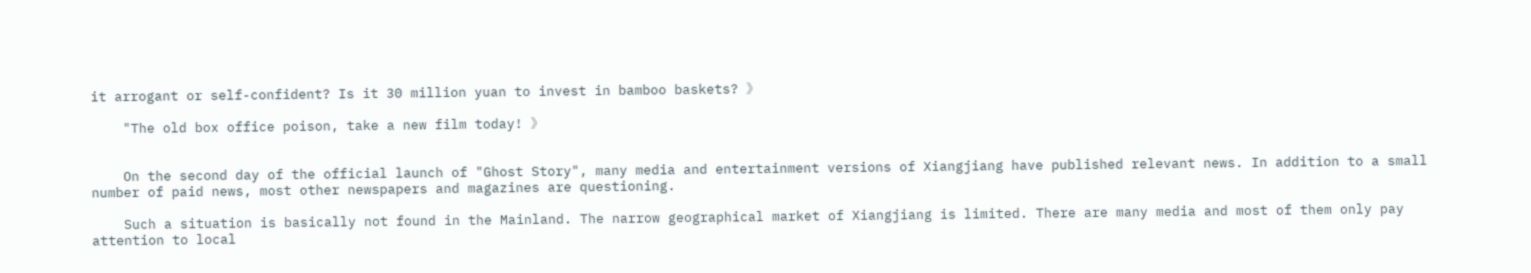it arrogant or self-confident? Is it 30 million yuan to invest in bamboo baskets? 》

    "The old box office poison, take a new film today! 》


    On the second day of the official launch of "Ghost Story", many media and entertainment versions of Xiangjiang have published relevant news. In addition to a small number of paid news, most other newspapers and magazines are questioning.

    Such a situation is basically not found in the Mainland. The narrow geographical market of Xiangjiang is limited. There are many media and most of them only pay attention to local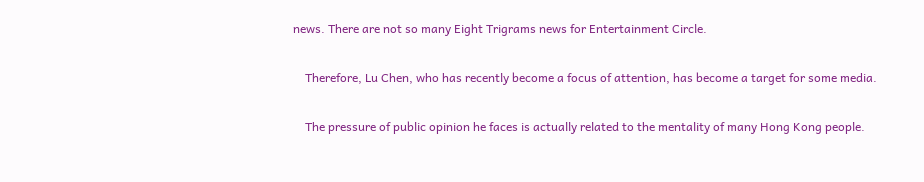news. There are not so many Eight Trigrams news for Entertainment Circle.

    Therefore, Lu Chen, who has recently become a focus of attention, has become a target for some media.

    The pressure of public opinion he faces is actually related to the mentality of many Hong Kong people.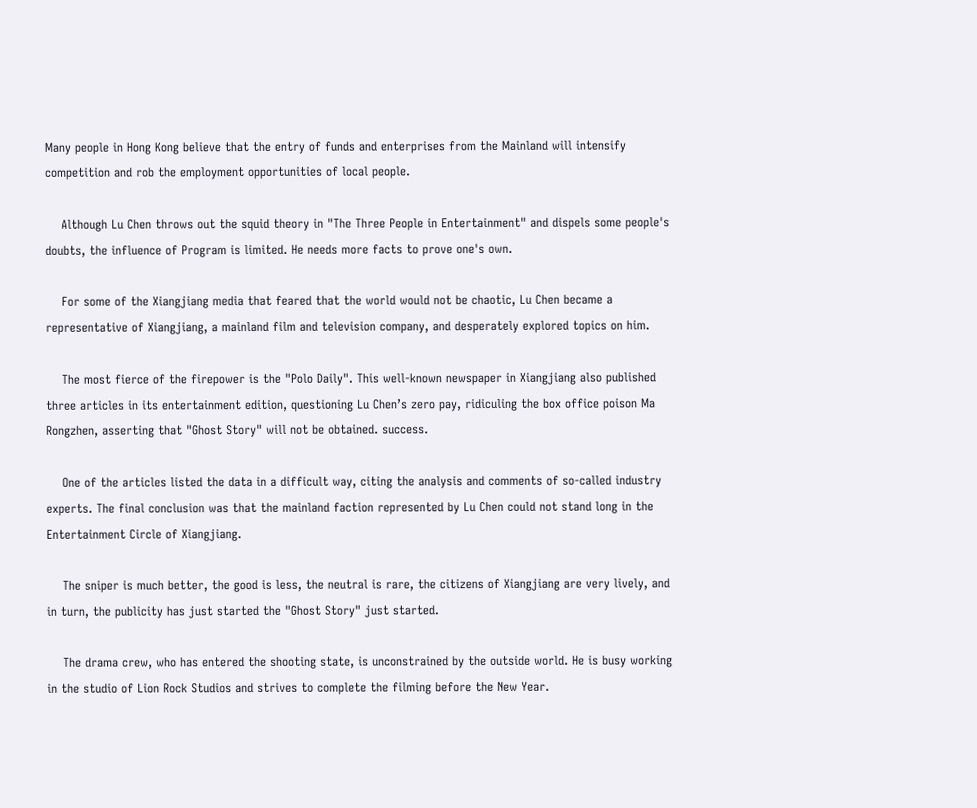Many people in Hong Kong believe that the entry of funds and enterprises from the Mainland will intensify competition and rob the employment opportunities of local people.

    Although Lu Chen throws out the squid theory in "The Three People in Entertainment" and dispels some people's doubts, the influence of Program is limited. He needs more facts to prove one's own.

    For some of the Xiangjiang media that feared that the world would not be chaotic, Lu Chen became a representative of Xiangjiang, a mainland film and television company, and desperately explored topics on him.

    The most fierce of the firepower is the "Polo Daily". This well-known newspaper in Xiangjiang also published three articles in its entertainment edition, questioning Lu Chen’s zero pay, ridiculing the box office poison Ma Rongzhen, asserting that "Ghost Story" will not be obtained. success.

    One of the articles listed the data in a difficult way, citing the analysis and comments of so-called industry experts. The final conclusion was that the mainland faction represented by Lu Chen could not stand long in the Entertainment Circle of Xiangjiang.

    The sniper is much better, the good is less, the neutral is rare, the citizens of Xiangjiang are very lively, and in turn, the publicity has just started the "Ghost Story" just started.

    The drama crew, who has entered the shooting state, is unconstrained by the outside world. He is busy working in the studio of Lion Rock Studios and strives to complete the filming before the New Year.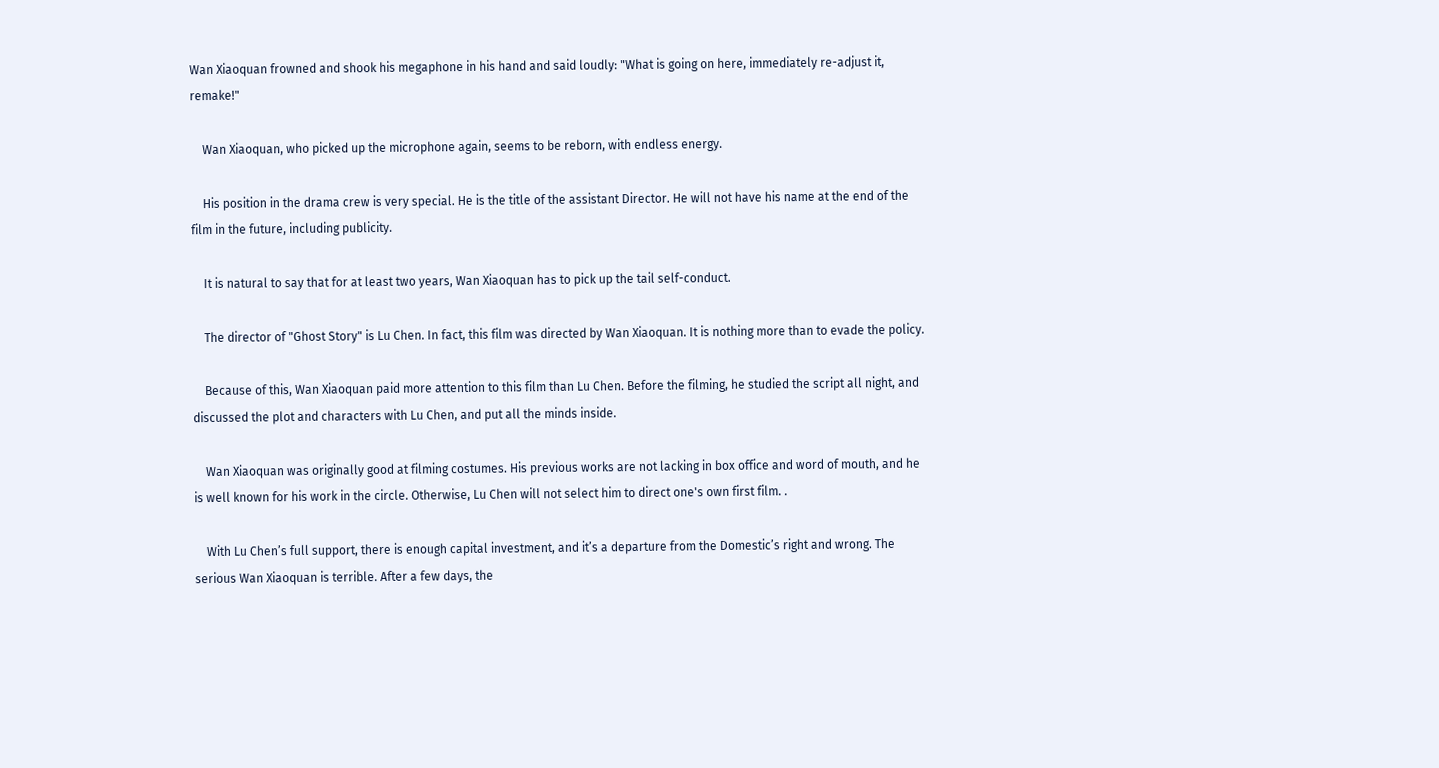Wan Xiaoquan frowned and shook his megaphone in his hand and said loudly: "What is going on here, immediately re-adjust it, remake!"

    Wan Xiaoquan, who picked up the microphone again, seems to be reborn, with endless energy.

    His position in the drama crew is very special. He is the title of the assistant Director. He will not have his name at the end of the film in the future, including publicity.

    It is natural to say that for at least two years, Wan Xiaoquan has to pick up the tail self-conduct.

    The director of "Ghost Story" is Lu Chen. In fact, this film was directed by Wan Xiaoquan. It is nothing more than to evade the policy.

    Because of this, Wan Xiaoquan paid more attention to this film than Lu Chen. Before the filming, he studied the script all night, and discussed the plot and characters with Lu Chen, and put all the minds inside.

    Wan Xiaoquan was originally good at filming costumes. His previous works are not lacking in box office and word of mouth, and he is well known for his work in the circle. Otherwise, Lu Chen will not select him to direct one's own first film. .

    With Lu Chen’s full support, there is enough capital investment, and it’s a departure from the Domestic’s right and wrong. The serious Wan Xiaoquan is terrible. After a few days, the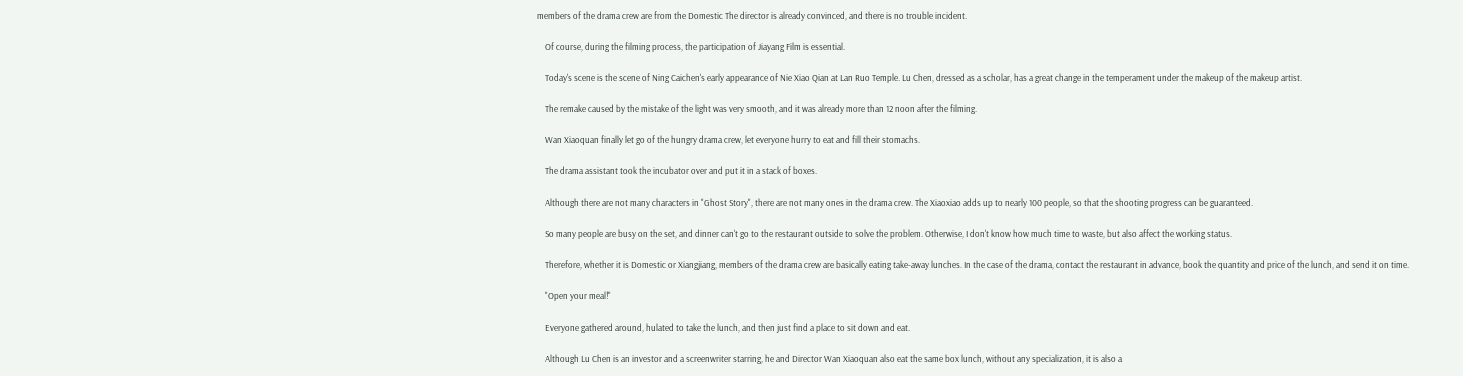members of the drama crew are from the Domestic The director is already convinced, and there is no trouble incident.

    Of course, during the filming process, the participation of Jiayang Film is essential.

    Today's scene is the scene of Ning Caichen's early appearance of Nie Xiao Qian at Lan Ruo Temple. Lu Chen, dressed as a scholar, has a great change in the temperament under the makeup of the makeup artist.

    The remake caused by the mistake of the light was very smooth, and it was already more than 12 noon after the filming.

    Wan Xiaoquan finally let go of the hungry drama crew, let everyone hurry to eat and fill their stomachs.

    The drama assistant took the incubator over and put it in a stack of boxes.

    Although there are not many characters in "Ghost Story", there are not many ones in the drama crew. The Xiaoxiao adds up to nearly 100 people, so that the shooting progress can be guaranteed.

    So many people are busy on the set, and dinner can't go to the restaurant outside to solve the problem. Otherwise, I don't know how much time to waste, but also affect the working status.

    Therefore, whether it is Domestic or Xiangjiang, members of the drama crew are basically eating take-away lunches. In the case of the drama, contact the restaurant in advance, book the quantity and price of the lunch, and send it on time.

    "Open your meal!"

    Everyone gathered around, hulated to take the lunch, and then just find a place to sit down and eat.

    Although Lu Chen is an investor and a screenwriter starring, he and Director Wan Xiaoquan also eat the same box lunch, without any specialization, it is also a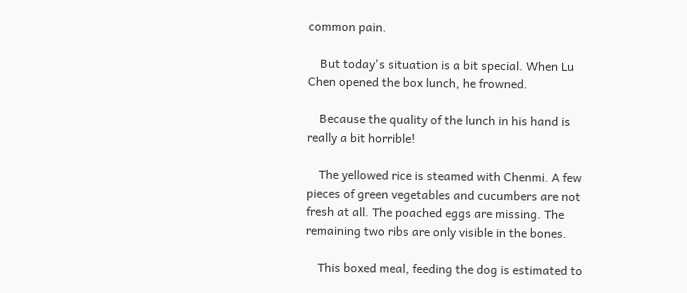common pain.

    But today's situation is a bit special. When Lu Chen opened the box lunch, he frowned.

    Because the quality of the lunch in his hand is really a bit horrible!

    The yellowed rice is steamed with Chenmi. A few pieces of green vegetables and cucumbers are not fresh at all. The poached eggs are missing. The remaining two ribs are only visible in the bones.

    This boxed meal, feeding the dog is estimated to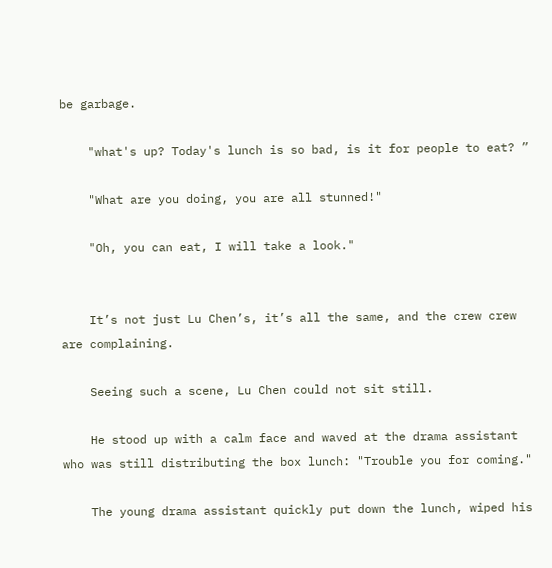be garbage.

    "what's up? Today's lunch is so bad, is it for people to eat? ”

    "What are you doing, you are all stunned!"

    "Oh, you can eat, I will take a look."


    It’s not just Lu Chen’s, it’s all the same, and the crew crew are complaining.

    Seeing such a scene, Lu Chen could not sit still.

    He stood up with a calm face and waved at the drama assistant who was still distributing the box lunch: "Trouble you for coming."

    The young drama assistant quickly put down the lunch, wiped his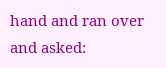hand and ran over and asked: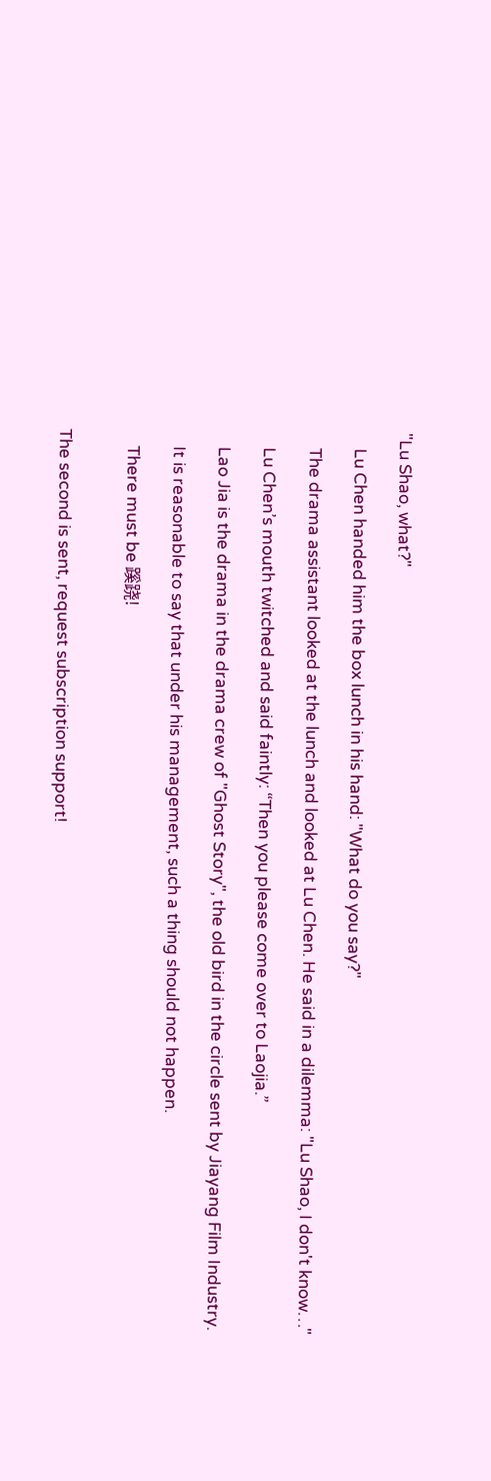"Lu Shao, what?"

    Lu Chen handed him the box lunch in his hand: "What do you say?"

    The drama assistant looked at the lunch and looked at Lu Chen. He said in a dilemma: "Lu Shao, I don't know…"

    Lu Chen’s mouth twitched and said faintly: “Then you please come over to Laojia.”

    Lao Jia is the drama in the drama crew of "Ghost Story", the old bird in the circle sent by Jiayang Film Industry.

    It is reasonable to say that under his management, such a thing should not happen.

    There must be 蹊跷!


The second is sent, request subscription support!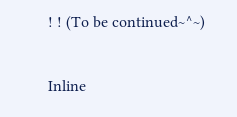! ! (To be continued~^~)

Inline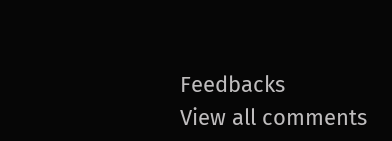Feedbacks
View all comments